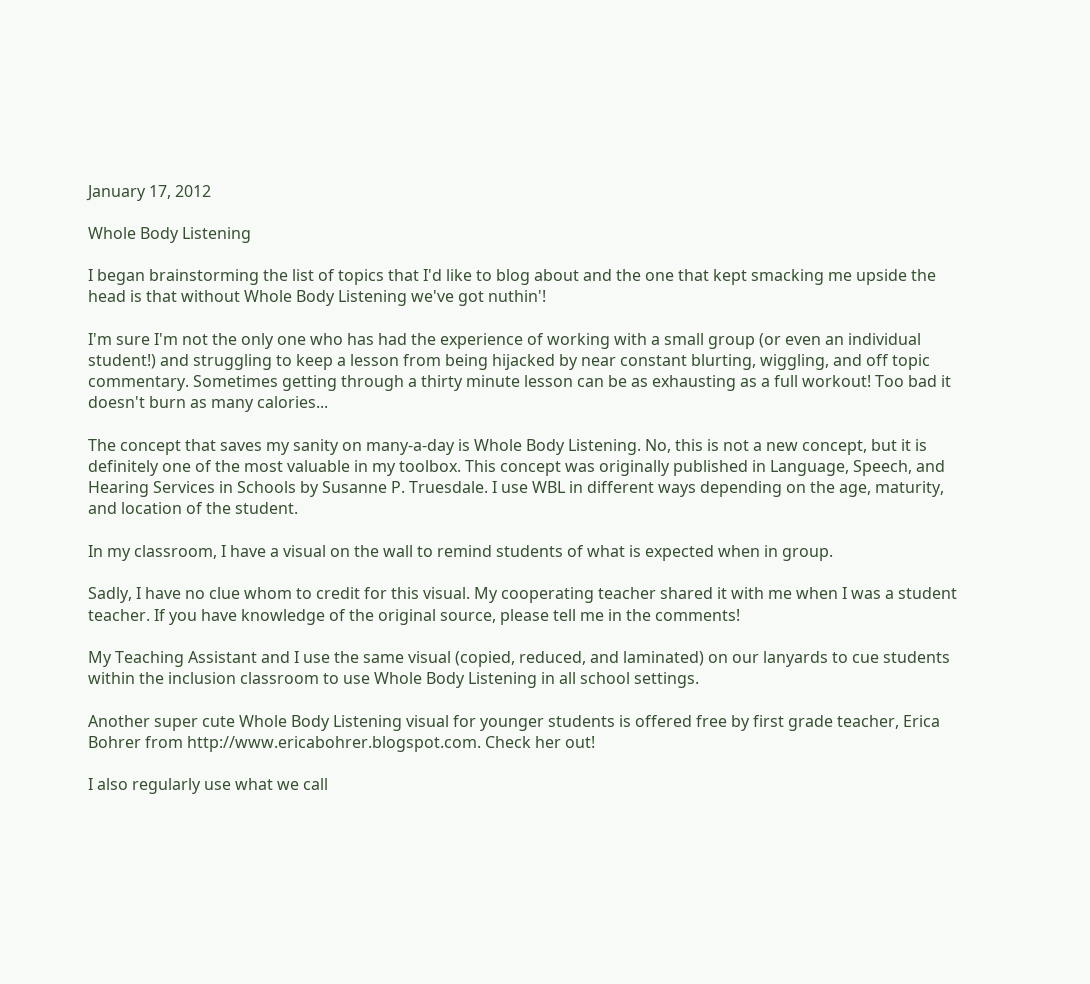January 17, 2012

Whole Body Listening

I began brainstorming the list of topics that I'd like to blog about and the one that kept smacking me upside the head is that without Whole Body Listening we've got nuthin'!

I'm sure I'm not the only one who has had the experience of working with a small group (or even an individual student!) and struggling to keep a lesson from being hijacked by near constant blurting, wiggling, and off topic commentary. Sometimes getting through a thirty minute lesson can be as exhausting as a full workout! Too bad it doesn't burn as many calories...

The concept that saves my sanity on many-a-day is Whole Body Listening. No, this is not a new concept, but it is definitely one of the most valuable in my toolbox. This concept was originally published in Language, Speech, and Hearing Services in Schools by Susanne P. Truesdale. I use WBL in different ways depending on the age, maturity, and location of the student.

In my classroom, I have a visual on the wall to remind students of what is expected when in group.

Sadly, I have no clue whom to credit for this visual. My cooperating teacher shared it with me when I was a student teacher. If you have knowledge of the original source, please tell me in the comments!

My Teaching Assistant and I use the same visual (copied, reduced, and laminated) on our lanyards to cue students within the inclusion classroom to use Whole Body Listening in all school settings.

Another super cute Whole Body Listening visual for younger students is offered free by first grade teacher, Erica Bohrer from http://www.ericabohrer.blogspot.com. Check her out!

I also regularly use what we call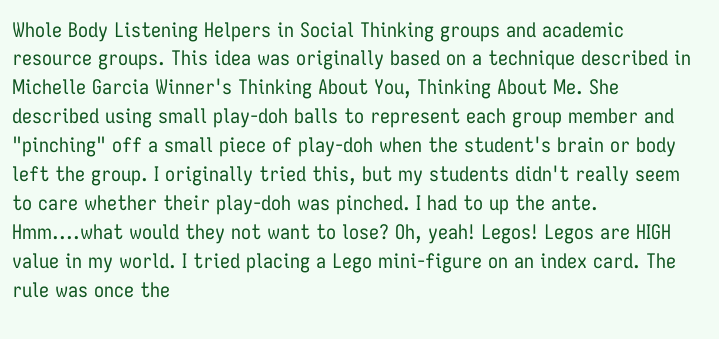Whole Body Listening Helpers in Social Thinking groups and academic resource groups. This idea was originally based on a technique described in Michelle Garcia Winner's Thinking About You, Thinking About Me. She described using small play-doh balls to represent each group member and "pinching" off a small piece of play-doh when the student's brain or body left the group. I originally tried this, but my students didn't really seem to care whether their play-doh was pinched. I had to up the ante. Hmm....what would they not want to lose? Oh, yeah! Legos! Legos are HIGH value in my world. I tried placing a Lego mini-figure on an index card. The rule was once the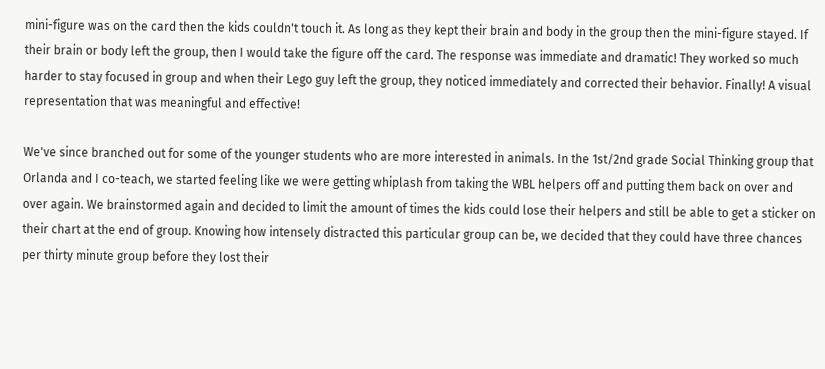mini-figure was on the card then the kids couldn't touch it. As long as they kept their brain and body in the group then the mini-figure stayed. If their brain or body left the group, then I would take the figure off the card. The response was immediate and dramatic! They worked so much harder to stay focused in group and when their Lego guy left the group, they noticed immediately and corrected their behavior. Finally! A visual representation that was meaningful and effective!

We've since branched out for some of the younger students who are more interested in animals. In the 1st/2nd grade Social Thinking group that Orlanda and I co-teach, we started feeling like we were getting whiplash from taking the WBL helpers off and putting them back on over and over again. We brainstormed again and decided to limit the amount of times the kids could lose their helpers and still be able to get a sticker on their chart at the end of group. Knowing how intensely distracted this particular group can be, we decided that they could have three chances per thirty minute group before they lost their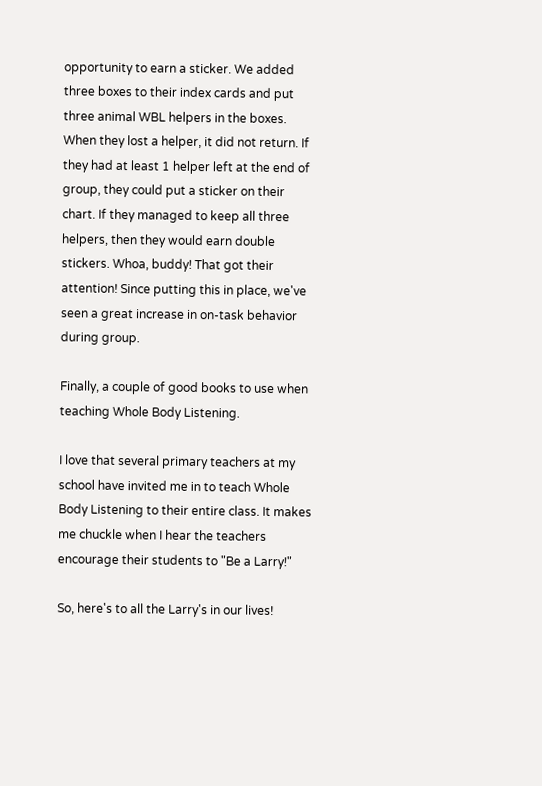opportunity to earn a sticker. We added three boxes to their index cards and put three animal WBL helpers in the boxes. When they lost a helper, it did not return. If they had at least 1 helper left at the end of group, they could put a sticker on their chart. If they managed to keep all three helpers, then they would earn double stickers. Whoa, buddy! That got their attention! Since putting this in place, we've seen a great increase in on-task behavior during group.

Finally, a couple of good books to use when teaching Whole Body Listening.

I love that several primary teachers at my school have invited me in to teach Whole Body Listening to their entire class. It makes me chuckle when I hear the teachers encourage their students to "Be a Larry!"

So, here's to all the Larry's in our lives!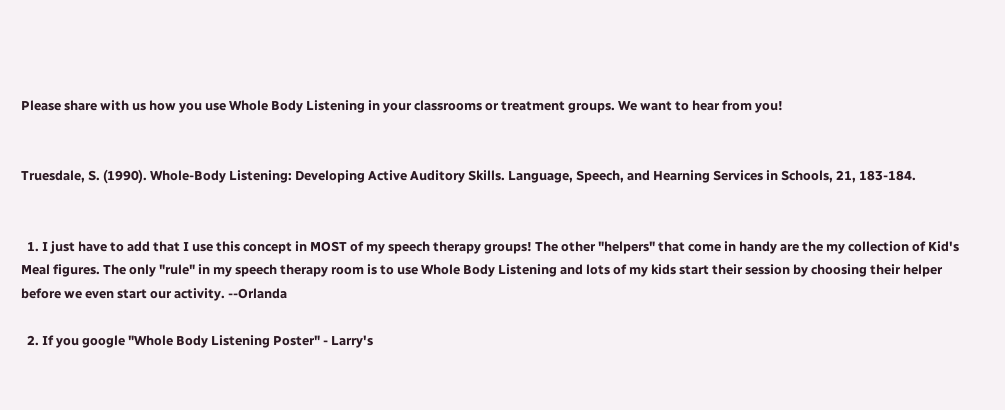Please share with us how you use Whole Body Listening in your classrooms or treatment groups. We want to hear from you!


Truesdale, S. (1990). Whole-Body Listening: Developing Active Auditory Skills. Language, Speech, and Hearning Services in Schools, 21, 183-184.


  1. I just have to add that I use this concept in MOST of my speech therapy groups! The other "helpers" that come in handy are the my collection of Kid's Meal figures. The only "rule" in my speech therapy room is to use Whole Body Listening and lots of my kids start their session by choosing their helper before we even start our activity. --Orlanda

  2. If you google "Whole Body Listening Poster" - Larry's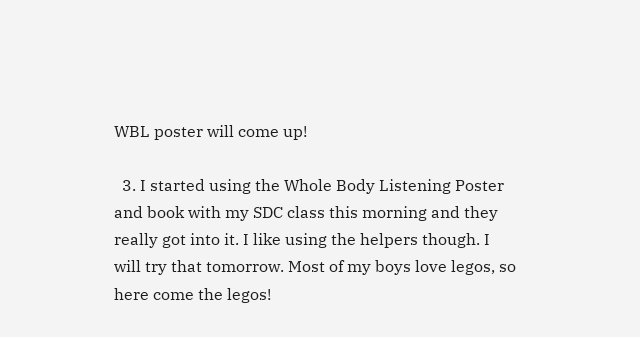WBL poster will come up!

  3. I started using the Whole Body Listening Poster and book with my SDC class this morning and they really got into it. I like using the helpers though. I will try that tomorrow. Most of my boys love legos, so here come the legos!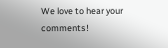We love to hear your comments!